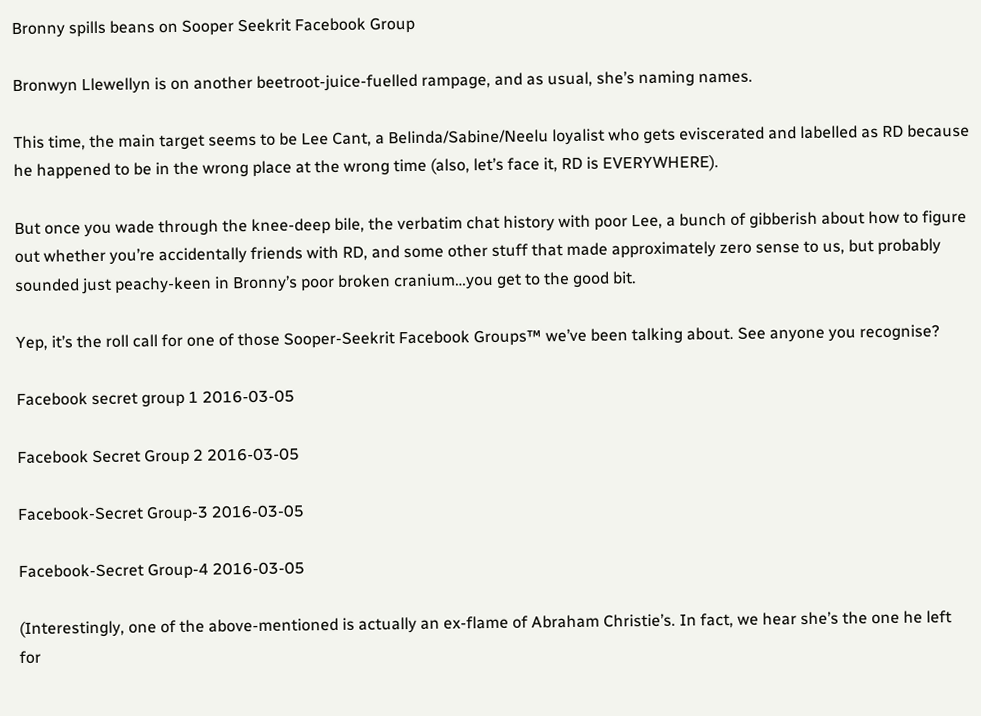Bronny spills beans on Sooper Seekrit Facebook Group

Bronwyn Llewellyn is on another beetroot-juice-fuelled rampage, and as usual, she’s naming names.

This time, the main target seems to be Lee Cant, a Belinda/Sabine/Neelu loyalist who gets eviscerated and labelled as RD because he happened to be in the wrong place at the wrong time (also, let’s face it, RD is EVERYWHERE).

But once you wade through the knee-deep bile, the verbatim chat history with poor Lee, a bunch of gibberish about how to figure out whether you’re accidentally friends with RD, and some other stuff that made approximately zero sense to us, but probably sounded just peachy-keen in Bronny’s poor broken cranium…you get to the good bit.

Yep, it’s the roll call for one of those Sooper-Seekrit Facebook Groups™ we’ve been talking about. See anyone you recognise?

Facebook secret group 1 2016-03-05

Facebook Secret Group 2 2016-03-05

Facebook-Secret Group-3 2016-03-05

Facebook-Secret Group-4 2016-03-05

(Interestingly, one of the above-mentioned is actually an ex-flame of Abraham Christie’s. In fact, we hear she’s the one he left for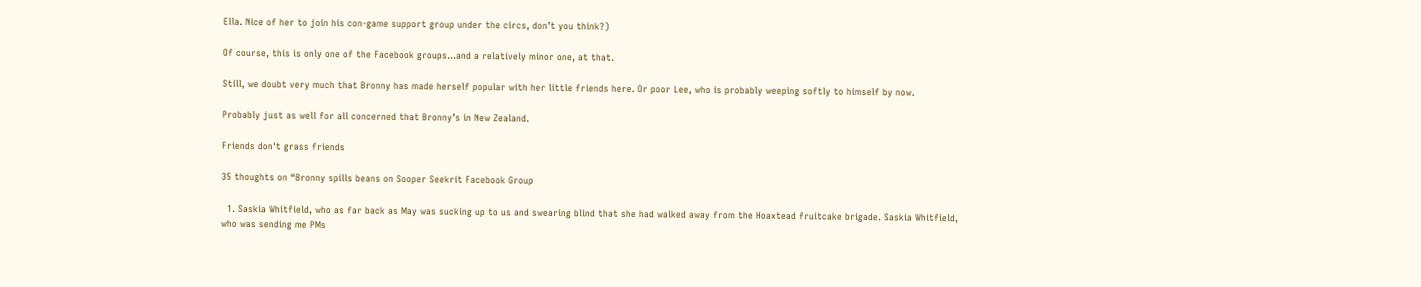Ella. Nice of her to join his con-game support group under the circs, don’t you think?)

Of course, this is only one of the Facebook groups…and a relatively minor one, at that.

Still, we doubt very much that Bronny has made herself popular with her little friends here. Or poor Lee, who is probably weeping softly to himself by now.

Probably just as well for all concerned that Bronny’s in New Zealand.

Friends don't grass friends

35 thoughts on “Bronny spills beans on Sooper Seekrit Facebook Group

  1. Saskia Whitfield, who as far back as May was sucking up to us and swearing blind that she had walked away from the Hoaxtead fruitcake brigade. Saskia Whitfield, who was sending me PMs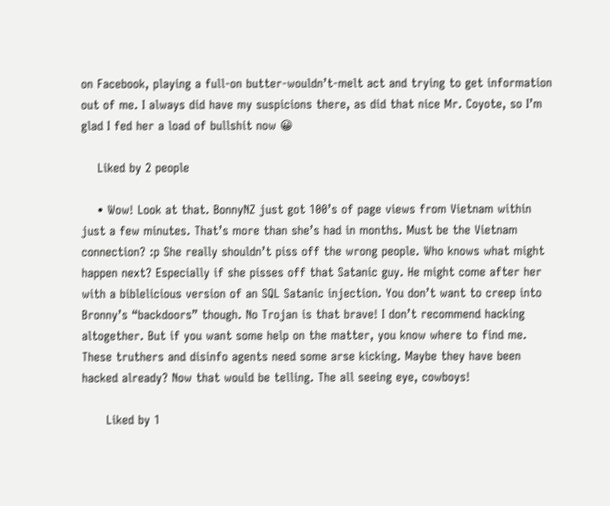on Facebook, playing a full-on butter-wouldn’t-melt act and trying to get information out of me. I always did have my suspicions there, as did that nice Mr. Coyote, so I’m glad I fed her a load of bullshit now 😀

    Liked by 2 people

    • Wow! Look at that. BonnyNZ just got 100’s of page views from Vietnam within just a few minutes. That’s more than she’s had in months. Must be the Vietnam connection? :p She really shouldn’t piss off the wrong people. Who knows what might happen next? Especially if she pisses off that Satanic guy. He might come after her with a biblelicious version of an SQL Satanic injection. You don’t want to creep into Bronny’s “backdoors” though. No Trojan is that brave! I don’t recommend hacking altogether. But if you want some help on the matter, you know where to find me. These truthers and disinfo agents need some arse kicking. Maybe they have been hacked already? Now that would be telling. The all seeing eye, cowboys!

      Liked by 1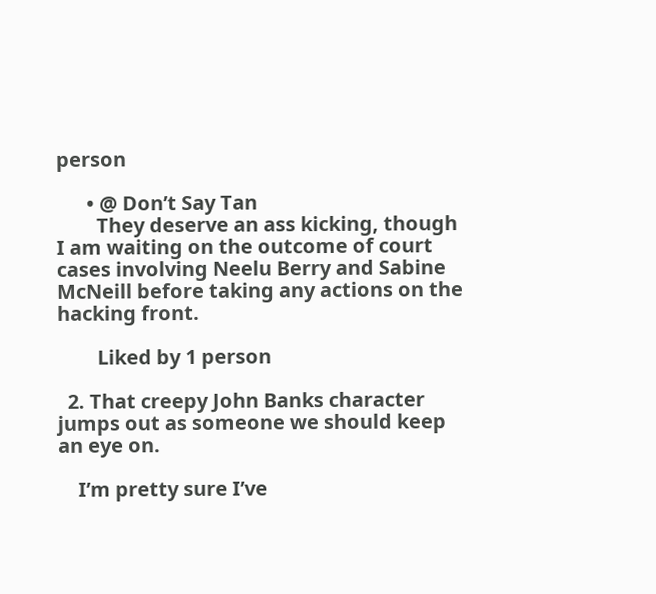person

      • @ Don’t Say Tan
        They deserve an ass kicking, though I am waiting on the outcome of court cases involving Neelu Berry and Sabine McNeill before taking any actions on the hacking front.

        Liked by 1 person

  2. That creepy John Banks character jumps out as someone we should keep an eye on.

    I’m pretty sure I’ve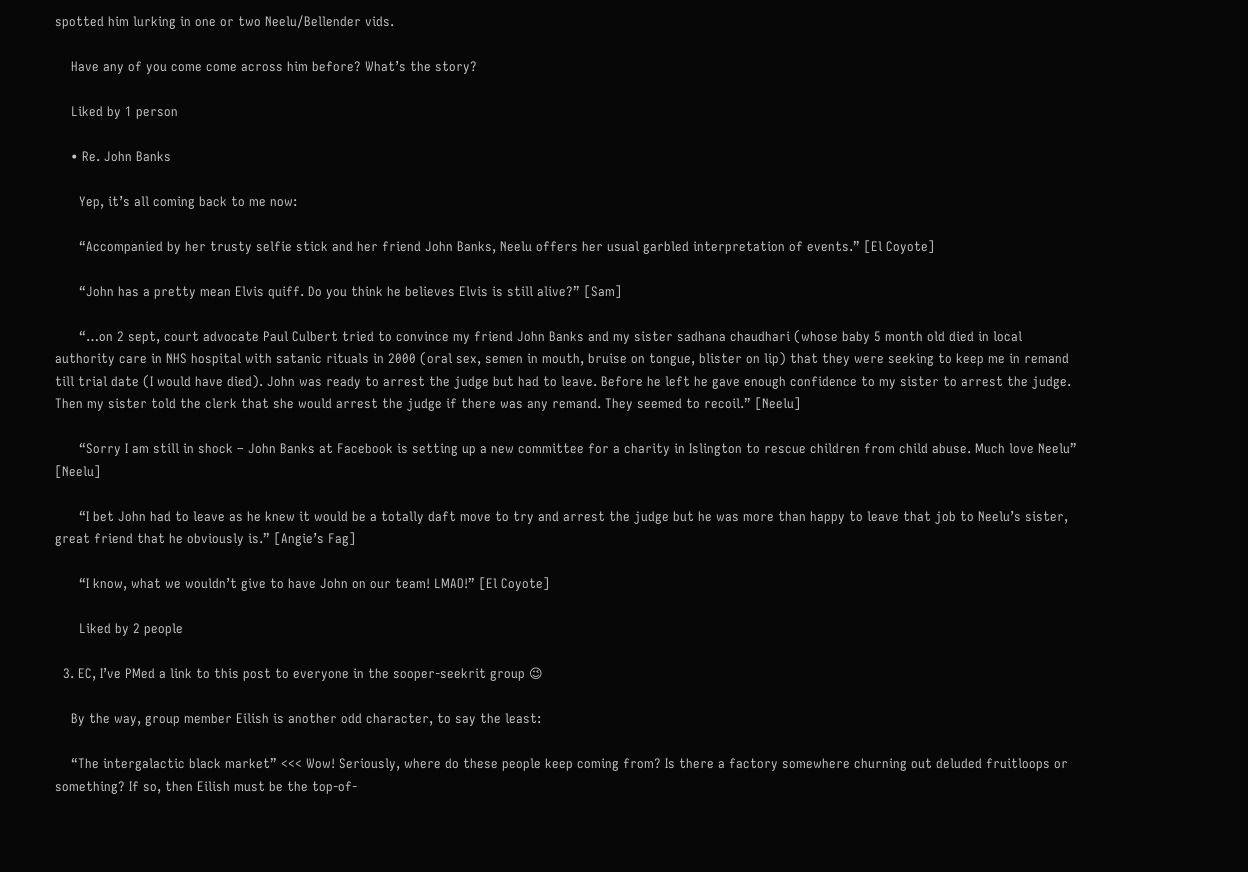spotted him lurking in one or two Neelu/Bellender vids.

    Have any of you come come across him before? What’s the story?

    Liked by 1 person

    • Re. John Banks

      Yep, it’s all coming back to me now:

      “Accompanied by her trusty selfie stick and her friend John Banks, Neelu offers her usual garbled interpretation of events.” [El Coyote]

      “John has a pretty mean Elvis quiff. Do you think he believes Elvis is still alive?” [Sam]

      “…on 2 sept, court advocate Paul Culbert tried to convince my friend John Banks and my sister sadhana chaudhari (whose baby 5 month old died in local authority care in NHS hospital with satanic rituals in 2000 (oral sex, semen in mouth, bruise on tongue, blister on lip) that they were seeking to keep me in remand till trial date (I would have died). John was ready to arrest the judge but had to leave. Before he left he gave enough confidence to my sister to arrest the judge. Then my sister told the clerk that she would arrest the judge if there was any remand. They seemed to recoil.” [Neelu]

      “Sorry I am still in shock – John Banks at Facebook is setting up a new committee for a charity in Islington to rescue children from child abuse. Much love Neelu” [Neelu]

      “I bet John had to leave as he knew it would be a totally daft move to try and arrest the judge but he was more than happy to leave that job to Neelu’s sister, great friend that he obviously is.” [Angie’s Fag]

      “I know, what we wouldn’t give to have John on our team! LMAO!” [El Coyote]

      Liked by 2 people

  3. EC, I’ve PMed a link to this post to everyone in the sooper-seekrit group 😉

    By the way, group member Eilish is another odd character, to say the least:

    “The intergalactic black market” <<< Wow! Seriously, where do these people keep coming from? Is there a factory somewhere churning out deluded fruitloops or something? If so, then Eilish must be the top-of-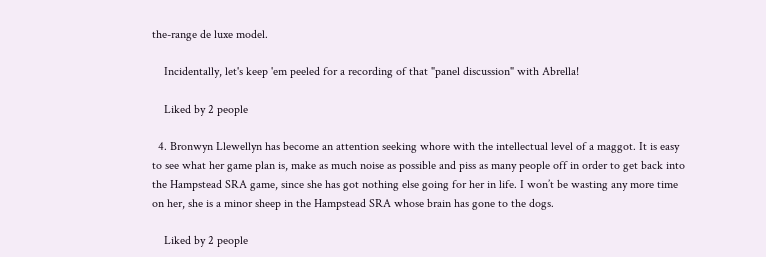the-range de luxe model.

    Incidentally, let's keep 'em peeled for a recording of that "panel discussion" with Abrella!

    Liked by 2 people

  4. Bronwyn Llewellyn has become an attention seeking whore with the intellectual level of a maggot. It is easy to see what her game plan is, make as much noise as possible and piss as many people off in order to get back into the Hampstead SRA game, since she has got nothing else going for her in life. I won’t be wasting any more time on her, she is a minor sheep in the Hampstead SRA whose brain has gone to the dogs.

    Liked by 2 people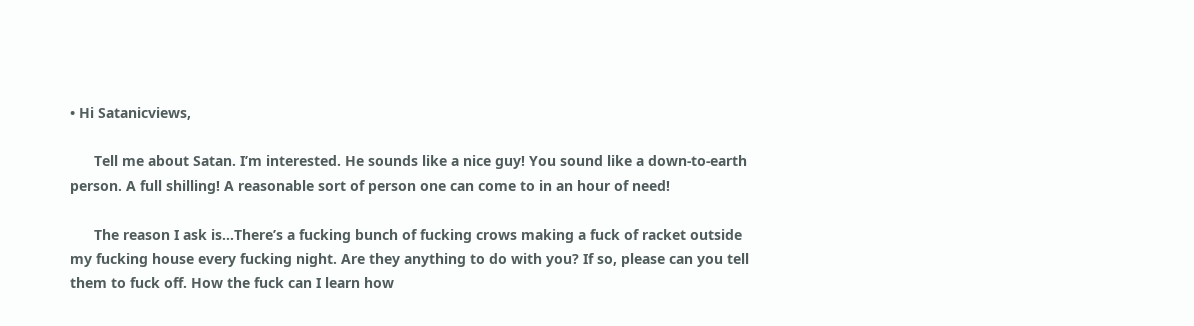• Hi Satanicviews,

      Tell me about Satan. I’m interested. He sounds like a nice guy! You sound like a down-to-earth person. A full shilling! A reasonable sort of person one can come to in an hour of need!

      The reason I ask is…There’s a fucking bunch of fucking crows making a fuck of racket outside my fucking house every fucking night. Are they anything to do with you? If so, please can you tell them to fuck off. How the fuck can I learn how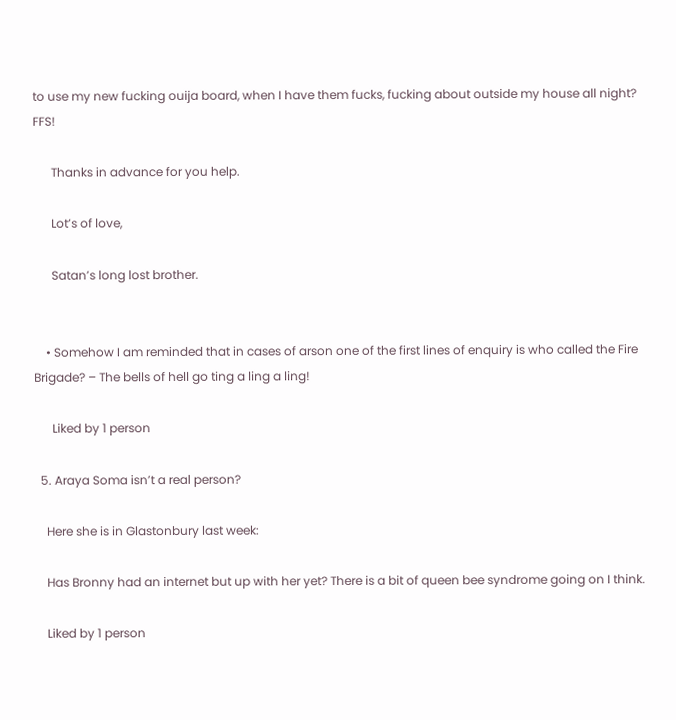to use my new fucking ouija board, when I have them fucks, fucking about outside my house all night? FFS!

      Thanks in advance for you help.

      Lot’s of love,

      Satan’s long lost brother.


    • Somehow I am reminded that in cases of arson one of the first lines of enquiry is who called the Fire Brigade? – The bells of hell go ting a ling a ling!

      Liked by 1 person

  5. Araya Soma isn’t a real person?

    Here she is in Glastonbury last week:

    Has Bronny had an internet but up with her yet? There is a bit of queen bee syndrome going on I think.

    Liked by 1 person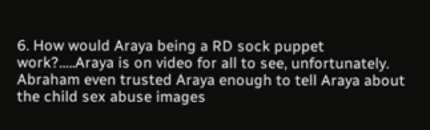6. How would Araya being a RD sock puppet work?…..Araya is on video for all to see, unfortunately. Abraham even trusted Araya enough to tell Araya about the child sex abuse images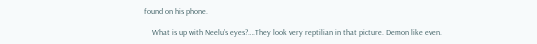found on his phone.

    What is up with Neelu’s eyes?….They look very reptilian in that picture. Demon like even.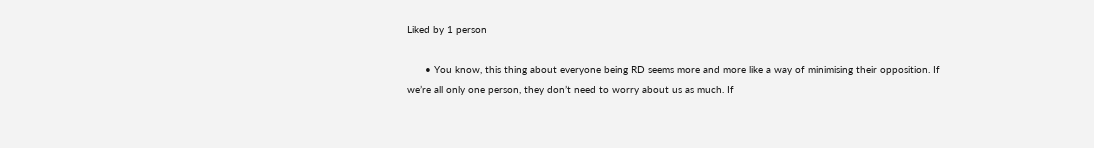Liked by 1 person

      • You know, this thing about everyone being RD seems more and more like a way of minimising their opposition. If we’re all only one person, they don’t need to worry about us as much. If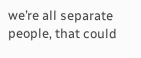we’re all separate people, that could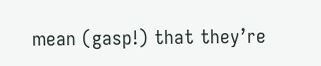mean (gasp!) that they’re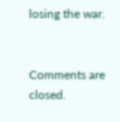losing the war.


Comments are closed.